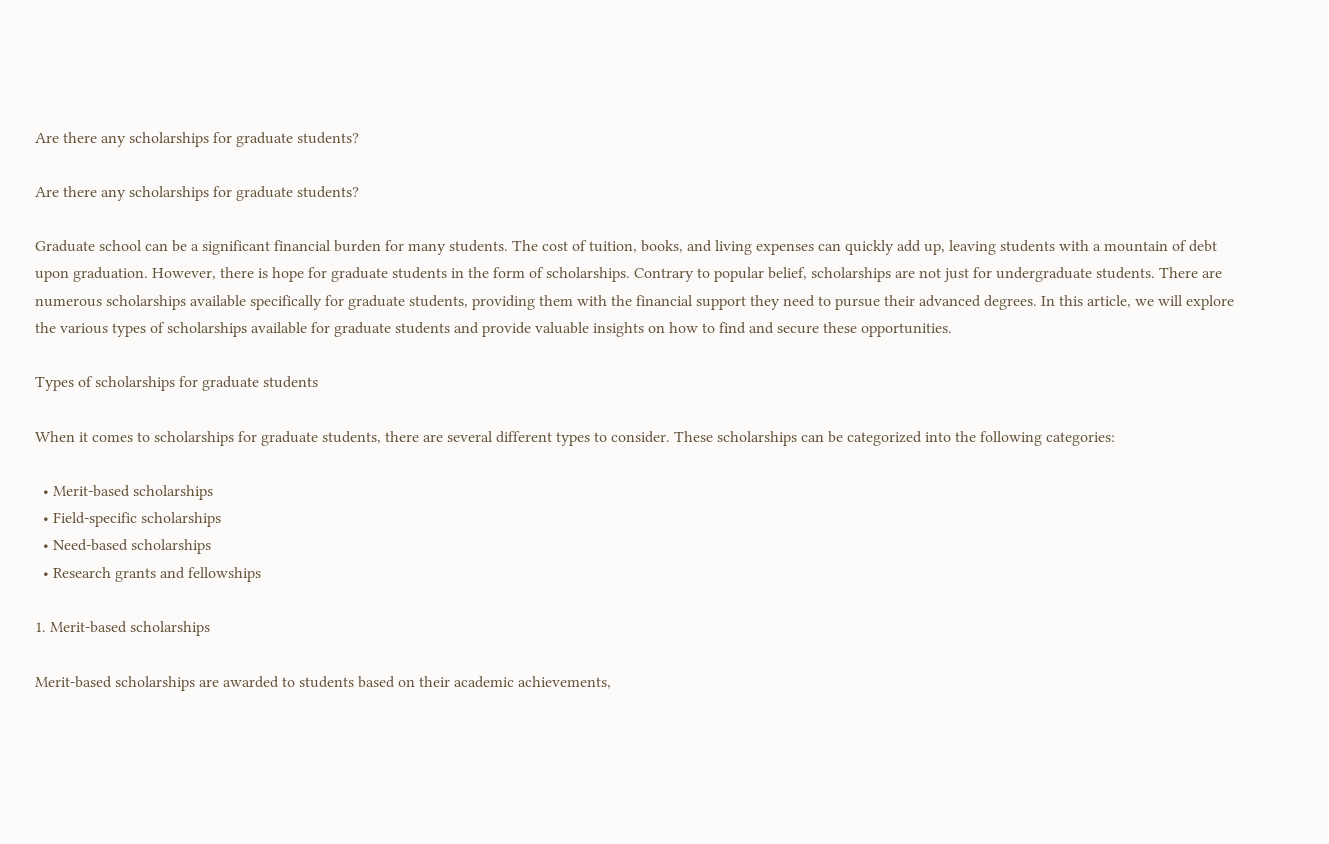Are there any scholarships for graduate students?

Are there any scholarships for graduate students?

Graduate school can be a significant financial burden for many students. The cost of tuition, books, and living expenses can quickly add up, leaving students with a mountain of debt upon graduation. However, there is hope for graduate students in the form of scholarships. Contrary to popular belief, scholarships are not just for undergraduate students. There are numerous scholarships available specifically for graduate students, providing them with the financial support they need to pursue their advanced degrees. In this article, we will explore the various types of scholarships available for graduate students and provide valuable insights on how to find and secure these opportunities.

Types of scholarships for graduate students

When it comes to scholarships for graduate students, there are several different types to consider. These scholarships can be categorized into the following categories:

  • Merit-based scholarships
  • Field-specific scholarships
  • Need-based scholarships
  • Research grants and fellowships

1. Merit-based scholarships

Merit-based scholarships are awarded to students based on their academic achievements,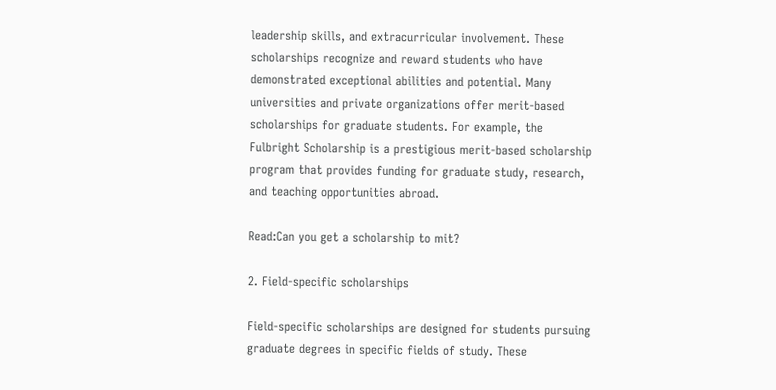leadership skills, and extracurricular involvement. These scholarships recognize and reward students who have demonstrated exceptional abilities and potential. Many universities and private organizations offer merit-based scholarships for graduate students. For example, the Fulbright Scholarship is a prestigious merit-based scholarship program that provides funding for graduate study, research, and teaching opportunities abroad.

Read:Can you get a scholarship to mit?

2. Field-specific scholarships

Field-specific scholarships are designed for students pursuing graduate degrees in specific fields of study. These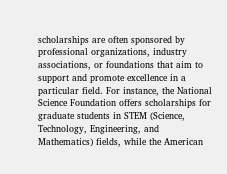scholarships are often sponsored by professional organizations, industry associations, or foundations that aim to support and promote excellence in a particular field. For instance, the National Science Foundation offers scholarships for graduate students in STEM (Science, Technology, Engineering, and Mathematics) fields, while the American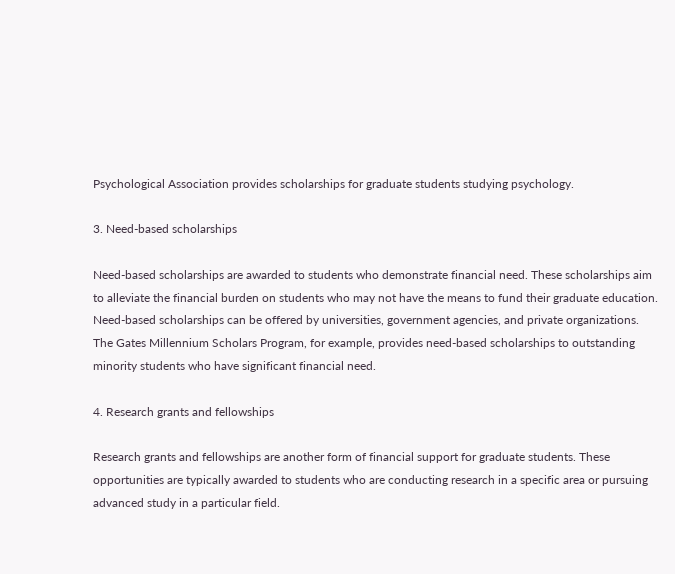Psychological Association provides scholarships for graduate students studying psychology.

3. Need-based scholarships

Need-based scholarships are awarded to students who demonstrate financial need. These scholarships aim to alleviate the financial burden on students who may not have the means to fund their graduate education. Need-based scholarships can be offered by universities, government agencies, and private organizations. The Gates Millennium Scholars Program, for example, provides need-based scholarships to outstanding minority students who have significant financial need.

4. Research grants and fellowships

Research grants and fellowships are another form of financial support for graduate students. These opportunities are typically awarded to students who are conducting research in a specific area or pursuing advanced study in a particular field.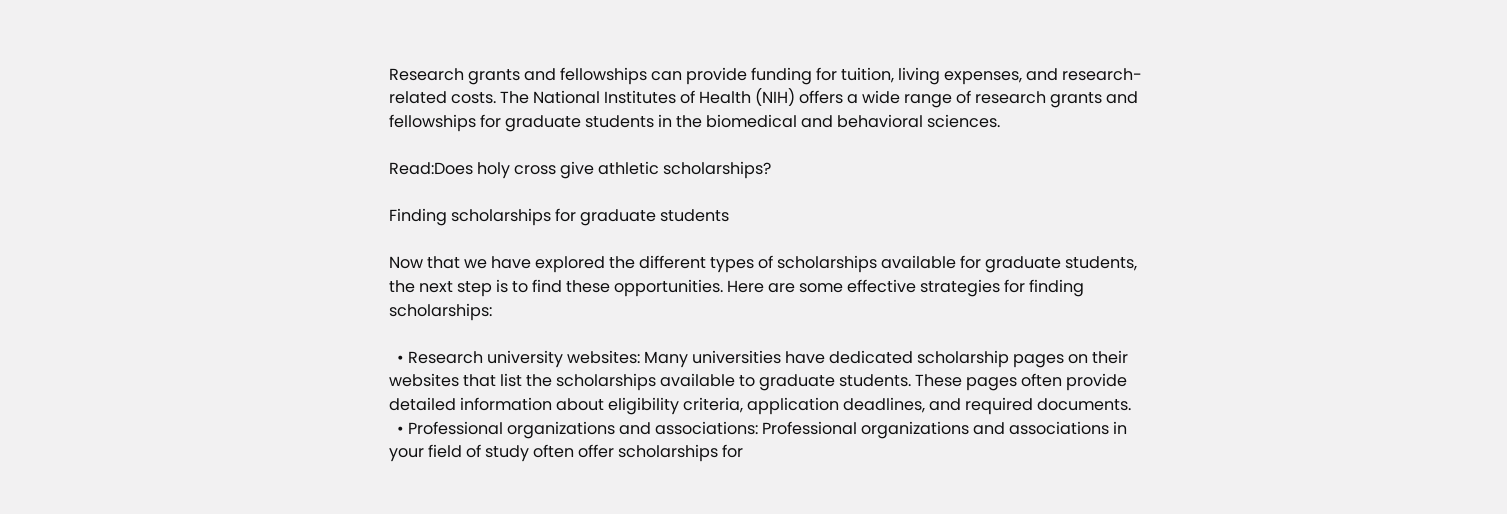Research grants and fellowships can provide funding for tuition, living expenses, and research-related costs. The National Institutes of Health (NIH) offers a wide range of research grants and fellowships for graduate students in the biomedical and behavioral sciences.

Read:Does holy cross give athletic scholarships?

Finding scholarships for graduate students

Now that we have explored the different types of scholarships available for graduate students, the next step is to find these opportunities. Here are some effective strategies for finding scholarships:

  • Research university websites: Many universities have dedicated scholarship pages on their websites that list the scholarships available to graduate students. These pages often provide detailed information about eligibility criteria, application deadlines, and required documents.
  • Professional organizations and associations: Professional organizations and associations in your field of study often offer scholarships for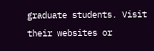graduate students. Visit their websites or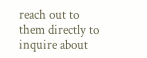reach out to them directly to inquire about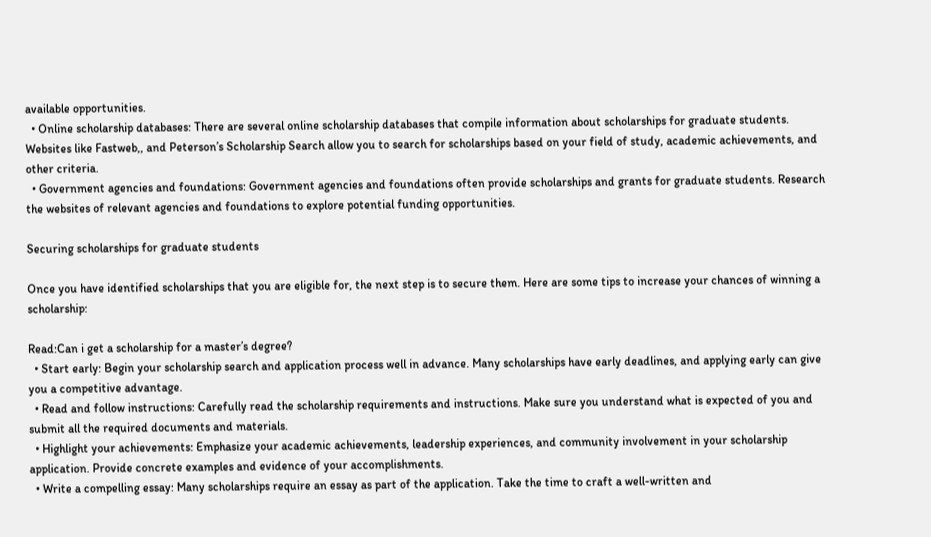available opportunities.
  • Online scholarship databases: There are several online scholarship databases that compile information about scholarships for graduate students. Websites like Fastweb,, and Peterson’s Scholarship Search allow you to search for scholarships based on your field of study, academic achievements, and other criteria.
  • Government agencies and foundations: Government agencies and foundations often provide scholarships and grants for graduate students. Research the websites of relevant agencies and foundations to explore potential funding opportunities.

Securing scholarships for graduate students

Once you have identified scholarships that you are eligible for, the next step is to secure them. Here are some tips to increase your chances of winning a scholarship:

Read:Can i get a scholarship for a master’s degree?
  • Start early: Begin your scholarship search and application process well in advance. Many scholarships have early deadlines, and applying early can give you a competitive advantage.
  • Read and follow instructions: Carefully read the scholarship requirements and instructions. Make sure you understand what is expected of you and submit all the required documents and materials.
  • Highlight your achievements: Emphasize your academic achievements, leadership experiences, and community involvement in your scholarship application. Provide concrete examples and evidence of your accomplishments.
  • Write a compelling essay: Many scholarships require an essay as part of the application. Take the time to craft a well-written and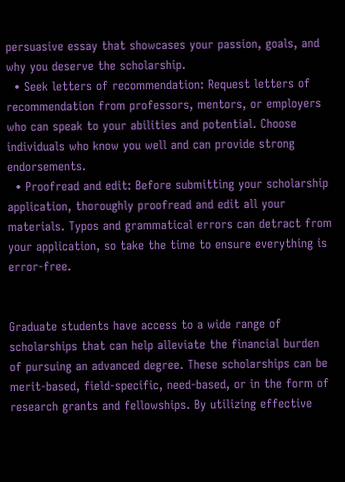persuasive essay that showcases your passion, goals, and why you deserve the scholarship.
  • Seek letters of recommendation: Request letters of recommendation from professors, mentors, or employers who can speak to your abilities and potential. Choose individuals who know you well and can provide strong endorsements.
  • Proofread and edit: Before submitting your scholarship application, thoroughly proofread and edit all your materials. Typos and grammatical errors can detract from your application, so take the time to ensure everything is error-free.


Graduate students have access to a wide range of scholarships that can help alleviate the financial burden of pursuing an advanced degree. These scholarships can be merit-based, field-specific, need-based, or in the form of research grants and fellowships. By utilizing effective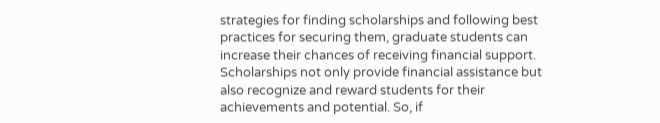strategies for finding scholarships and following best practices for securing them, graduate students can increase their chances of receiving financial support. Scholarships not only provide financial assistance but also recognize and reward students for their achievements and potential. So, if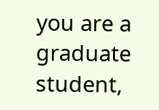you are a graduate student,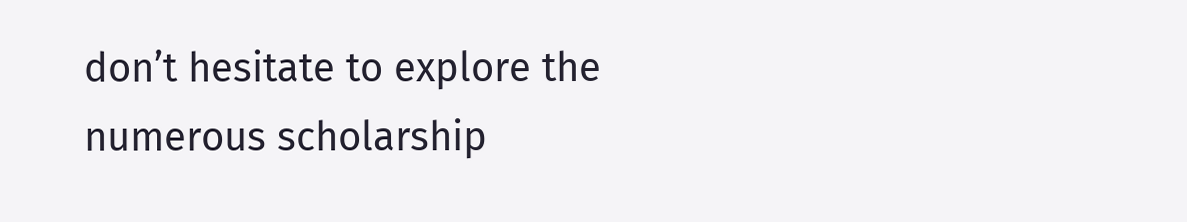don’t hesitate to explore the numerous scholarship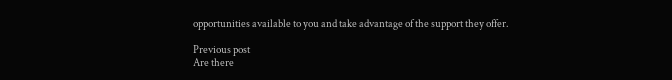opportunities available to you and take advantage of the support they offer.

Previous post
Are there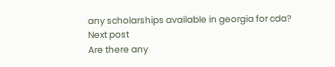any scholarships available in georgia for cda?
Next post
Are there any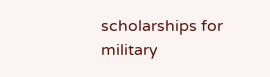scholarships for military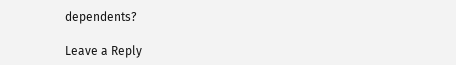dependents?

Leave a Reply